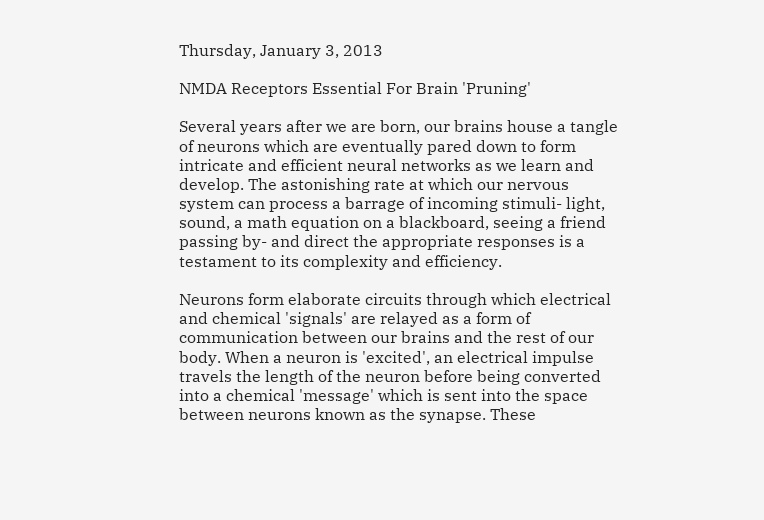Thursday, January 3, 2013

NMDA Receptors Essential For Brain 'Pruning'

Several years after we are born, our brains house a tangle of neurons which are eventually pared down to form intricate and efficient neural networks as we learn and develop. The astonishing rate at which our nervous system can process a barrage of incoming stimuli- light, sound, a math equation on a blackboard, seeing a friend passing by- and direct the appropriate responses is a testament to its complexity and efficiency.

Neurons form elaborate circuits through which electrical and chemical 'signals' are relayed as a form of communication between our brains and the rest of our body. When a neuron is 'excited', an electrical impulse travels the length of the neuron before being converted into a chemical 'message' which is sent into the space between neurons known as the synapse. These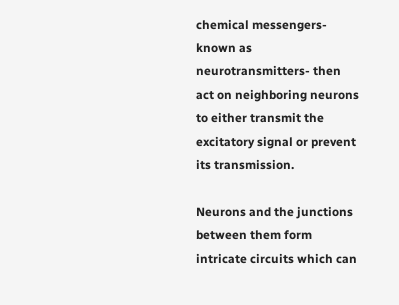chemical messengers- known as neurotransmitters- then act on neighboring neurons to either transmit the excitatory signal or prevent its transmission.

Neurons and the junctions between them form intricate circuits which can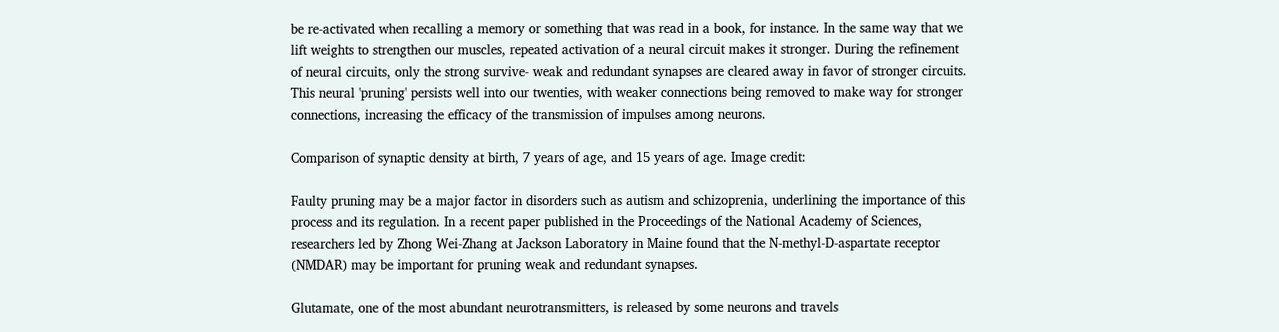be re-activated when recalling a memory or something that was read in a book, for instance. In the same way that we lift weights to strengthen our muscles, repeated activation of a neural circuit makes it stronger. During the refinement of neural circuits, only the strong survive- weak and redundant synapses are cleared away in favor of stronger circuits. This neural 'pruning' persists well into our twenties, with weaker connections being removed to make way for stronger connections, increasing the efficacy of the transmission of impulses among neurons.

Comparison of synaptic density at birth, 7 years of age, and 15 years of age. Image credit:

Faulty pruning may be a major factor in disorders such as autism and schizoprenia, underlining the importance of this process and its regulation. In a recent paper published in the Proceedings of the National Academy of Sciences, researchers led by Zhong Wei-Zhang at Jackson Laboratory in Maine found that the N-methyl-D-aspartate receptor (NMDAR) may be important for pruning weak and redundant synapses.

Glutamate, one of the most abundant neurotransmitters, is released by some neurons and travels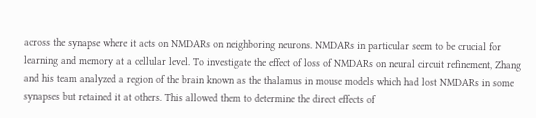across the synapse where it acts on NMDARs on neighboring neurons. NMDARs in particular seem to be crucial for learning and memory at a cellular level. To investigate the effect of loss of NMDARs on neural circuit refinement, Zhang and his team analyzed a region of the brain known as the thalamus in mouse models which had lost NMDARs in some synapses but retained it at others. This allowed them to determine the direct effects of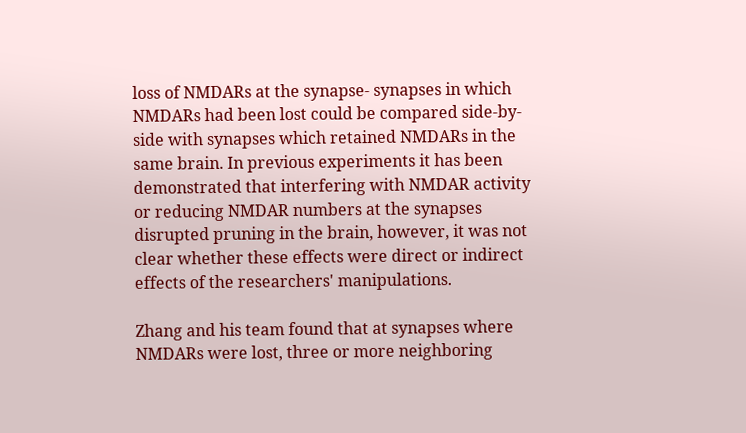loss of NMDARs at the synapse- synapses in which NMDARs had been lost could be compared side-by-side with synapses which retained NMDARs in the same brain. In previous experiments it has been demonstrated that interfering with NMDAR activity or reducing NMDAR numbers at the synapses disrupted pruning in the brain, however, it was not clear whether these effects were direct or indirect effects of the researchers' manipulations.

Zhang and his team found that at synapses where NMDARs were lost, three or more neighboring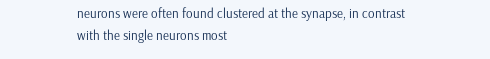neurons were often found clustered at the synapse, in contrast with the single neurons most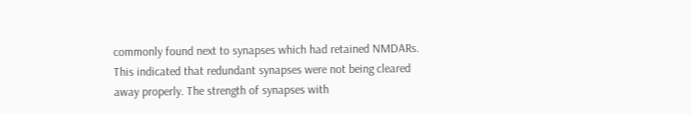commonly found next to synapses which had retained NMDARs. This indicated that redundant synapses were not being cleared away properly. The strength of synapses with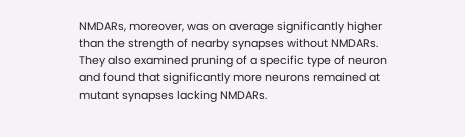NMDARs, moreover, was on average significantly higher than the strength of nearby synapses without NMDARs. They also examined pruning of a specific type of neuron and found that significantly more neurons remained at mutant synapses lacking NMDARs.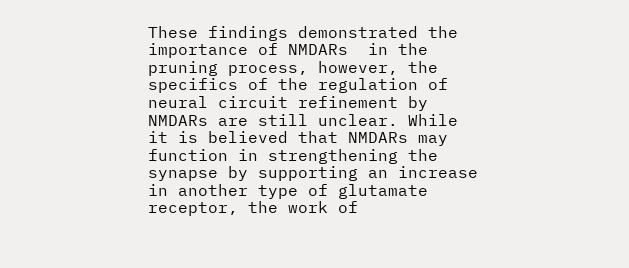These findings demonstrated the importance of NMDARs  in the pruning process, however, the specifics of the regulation of neural circuit refinement by NMDARs are still unclear. While it is believed that NMDARs may function in strengthening the synapse by supporting an increase in another type of glutamate receptor, the work of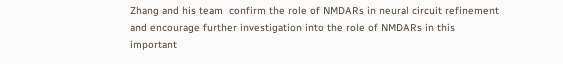Zhang and his team  confirm the role of NMDARs in neural circuit refinement and encourage further investigation into the role of NMDARs in this important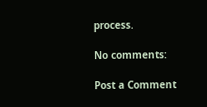process.

No comments:

Post a Comment